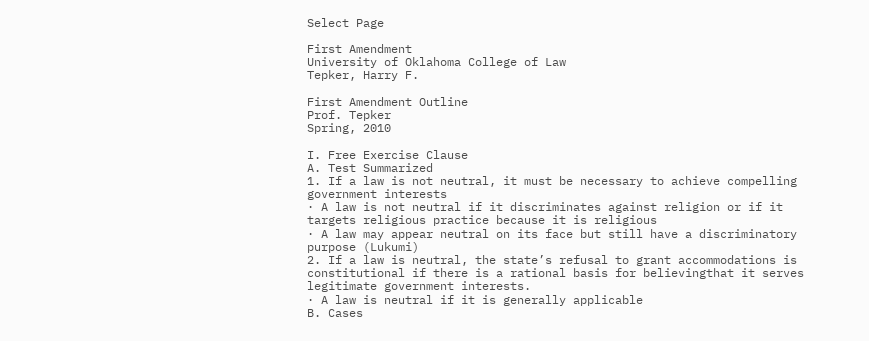Select Page

First Amendment
University of Oklahoma College of Law
Tepker, Harry F.

First Amendment Outline
Prof. Tepker
Spring, 2010

I. Free Exercise Clause
A. Test Summarized
1. If a law is not neutral, it must be necessary to achieve compelling government interests
· A law is not neutral if it discriminates against religion or if it targets religious practice because it is religious
· A law may appear neutral on its face but still have a discriminatory purpose (Lukumi)
2. If a law is neutral, the state’s refusal to grant accommodations is constitutional if there is a rational basis for believingthat it serves legitimate government interests.
· A law is neutral if it is generally applicable
B. Cases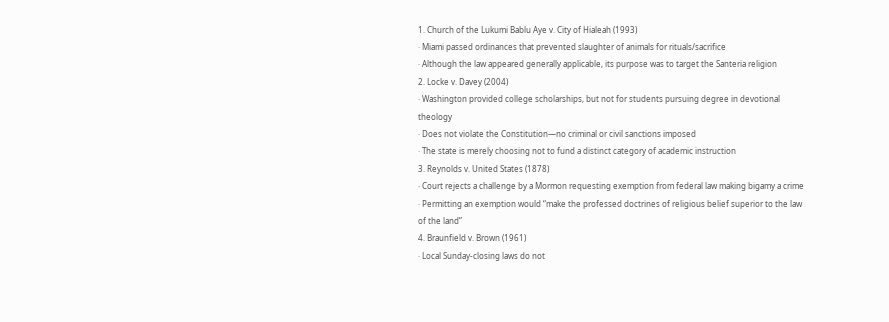1. Church of the Lukumi Bablu Aye v. City of Hialeah (1993)
· Miami passed ordinances that prevented slaughter of animals for rituals/sacrifice
· Although the law appeared generally applicable, its purpose was to target the Santeria religion
2. Locke v. Davey (2004)
· Washington provided college scholarships, but not for students pursuing degree in devotional theology
· Does not violate the Constitution—no criminal or civil sanctions imposed
· The state is merely choosing not to fund a distinct category of academic instruction
3. Reynolds v. United States (1878)
· Court rejects a challenge by a Mormon requesting exemption from federal law making bigamy a crime
· Permitting an exemption would “make the professed doctrines of religious belief superior to the law of the land”
4. Braunfield v. Brown (1961)
· Local Sunday-closing laws do not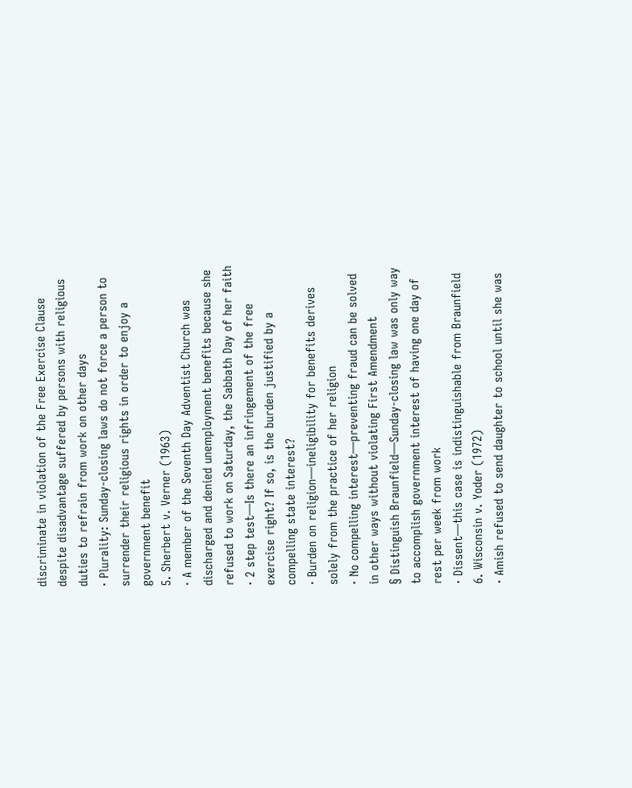discriminate in violation of the Free Exercise Clause despite disadvantage suffered by persons with religious duties to refrain from work on other days
· Plurality: Sunday-closing laws do not force a person to surrender their religious rights in order to enjoy a government benefit
5. Sherbert v. Verner (1963)
· A member of the Seventh Day Adventist Church was discharged and denied unemployment benefits because she refused to work on Saturday, the Sabbath Day of her faith
· 2 step test—Is there an infringement of the free exercise right? If so, is the burden justified by a compelling state interest?
· Burden on religion—ineligibility for benefits derives solely from the practice of her religion
· No compelling interest—preventing fraud can be solved in other ways without violating First Amendment
§ Distinguish Braunfield—Sunday-closing law was only way to accomplish government interest of having one day of rest per week from work
· Dissent—this case is indistinguishable from Braunfield
6. Wisconsin v. Yoder (1972)
· Amish refused to send daughter to school until she was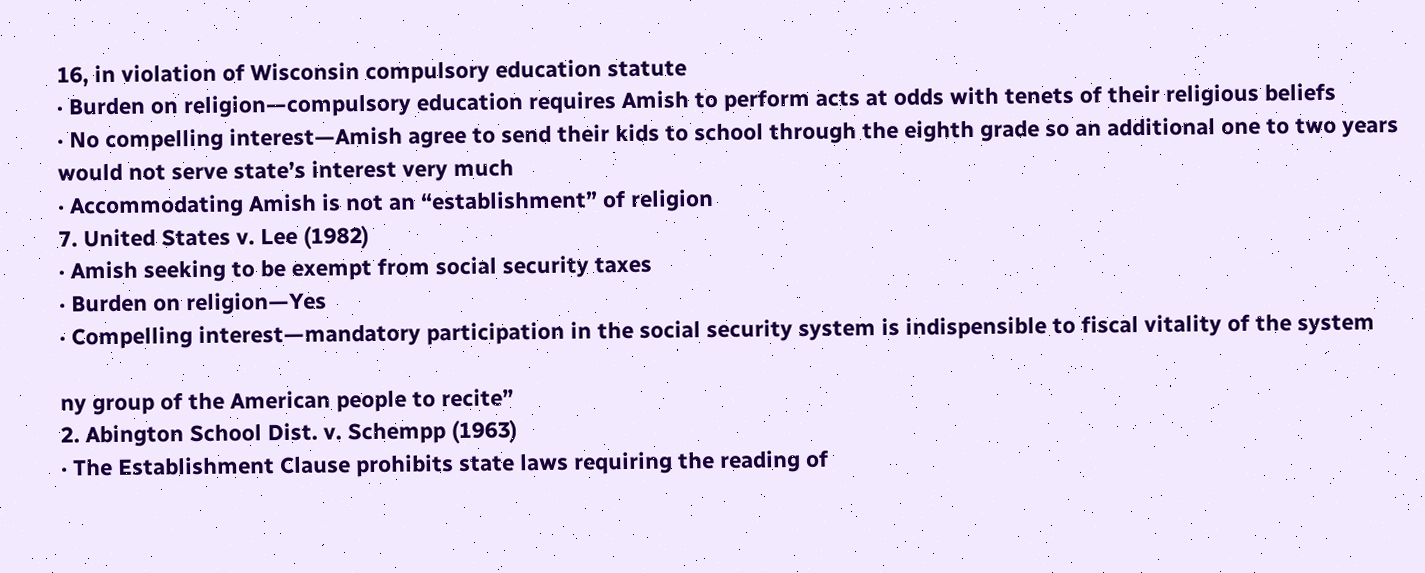16, in violation of Wisconsin compulsory education statute
· Burden on religion—compulsory education requires Amish to perform acts at odds with tenets of their religious beliefs
· No compelling interest—Amish agree to send their kids to school through the eighth grade so an additional one to two years would not serve state’s interest very much
· Accommodating Amish is not an “establishment” of religion
7. United States v. Lee (1982)
· Amish seeking to be exempt from social security taxes
· Burden on religion—Yes
· Compelling interest—mandatory participation in the social security system is indispensible to fiscal vitality of the system

ny group of the American people to recite”
2. Abington School Dist. v. Schempp (1963)
· The Establishment Clause prohibits state laws requiring the reading of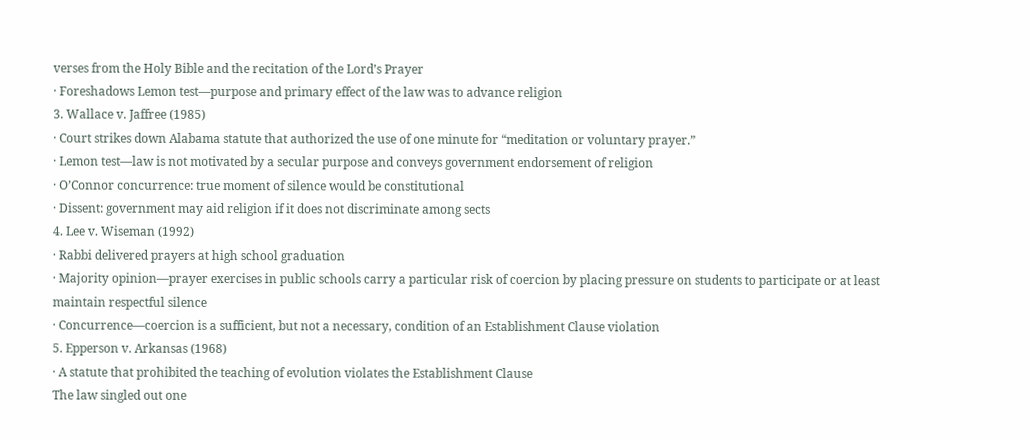verses from the Holy Bible and the recitation of the Lord’s Prayer
· Foreshadows Lemon test—purpose and primary effect of the law was to advance religion
3. Wallace v. Jaffree (1985)
· Court strikes down Alabama statute that authorized the use of one minute for “meditation or voluntary prayer.”
· Lemon test—law is not motivated by a secular purpose and conveys government endorsement of religion
· O’Connor concurrence: true moment of silence would be constitutional
· Dissent: government may aid religion if it does not discriminate among sects
4. Lee v. Wiseman (1992)
· Rabbi delivered prayers at high school graduation
· Majority opinion—prayer exercises in public schools carry a particular risk of coercion by placing pressure on students to participate or at least maintain respectful silence
· Concurrence—coercion is a sufficient, but not a necessary, condition of an Establishment Clause violation
5. Epperson v. Arkansas (1968)
· A statute that prohibited the teaching of evolution violates the Establishment Clause
The law singled out one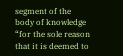segment of the body of knowledge “for the sole reason that it is deemed to